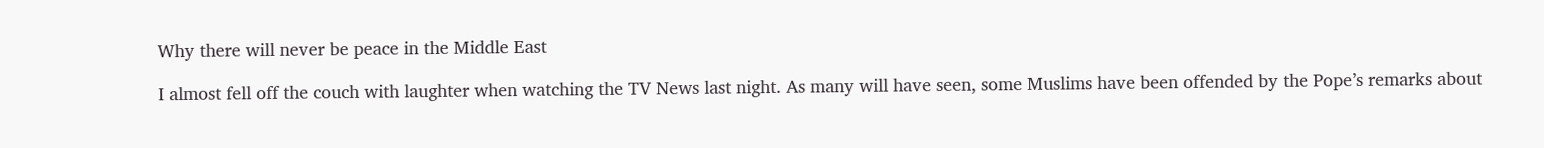Why there will never be peace in the Middle East

I almost fell off the couch with laughter when watching the TV News last night. As many will have seen, some Muslims have been offended by the Pope’s remarks about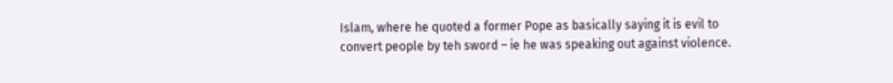Islam, where he quoted a former Pope as basically saying it is evil to convert people by teh sword – ie he was speaking out against violence.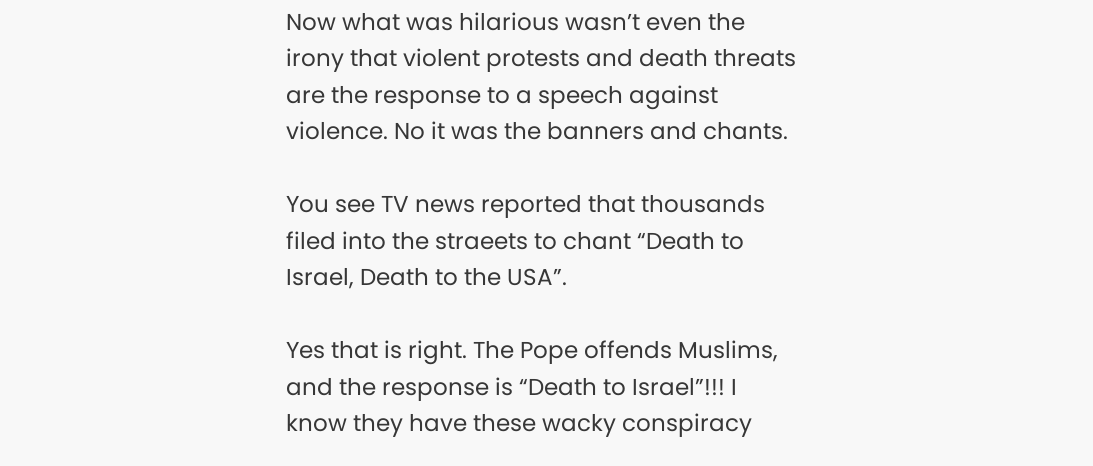Now what was hilarious wasn’t even the irony that violent protests and death threats are the response to a speech against violence. No it was the banners and chants.

You see TV news reported that thousands filed into the straeets to chant “Death to Israel, Death to the USA”.

Yes that is right. The Pope offends Muslims, and the response is “Death to Israel”!!! I know they have these wacky conspiracy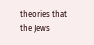theories that the Jews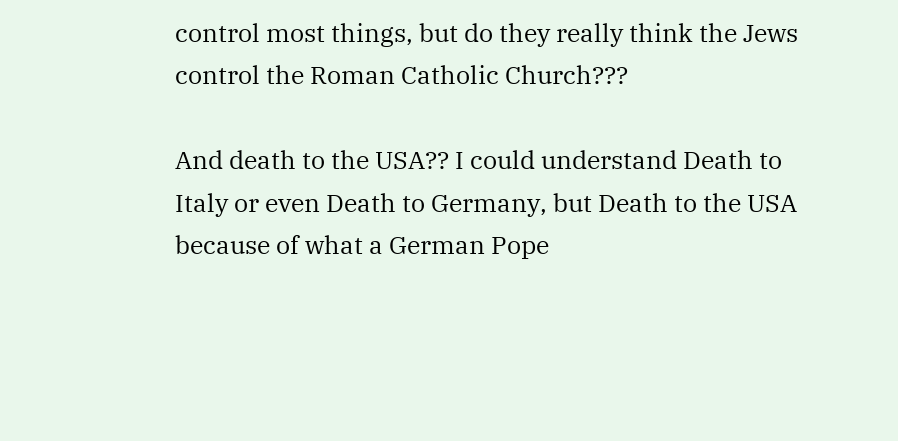control most things, but do they really think the Jews control the Roman Catholic Church???

And death to the USA?? I could understand Death to Italy or even Death to Germany, but Death to the USA because of what a German Pope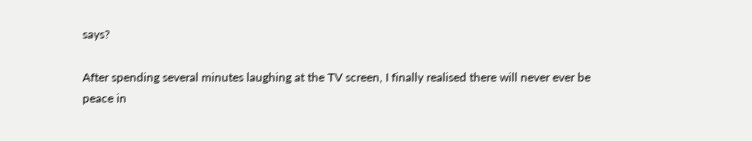says?

After spending several minutes laughing at the TV screen, I finally realised there will never ever be peace in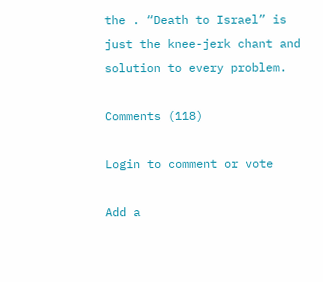the . “Death to Israel” is just the knee-jerk chant and solution to every problem.

Comments (118)

Login to comment or vote

Add a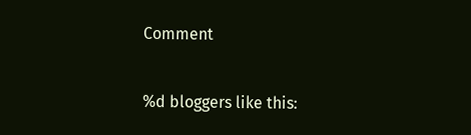Comment

%d bloggers like this: